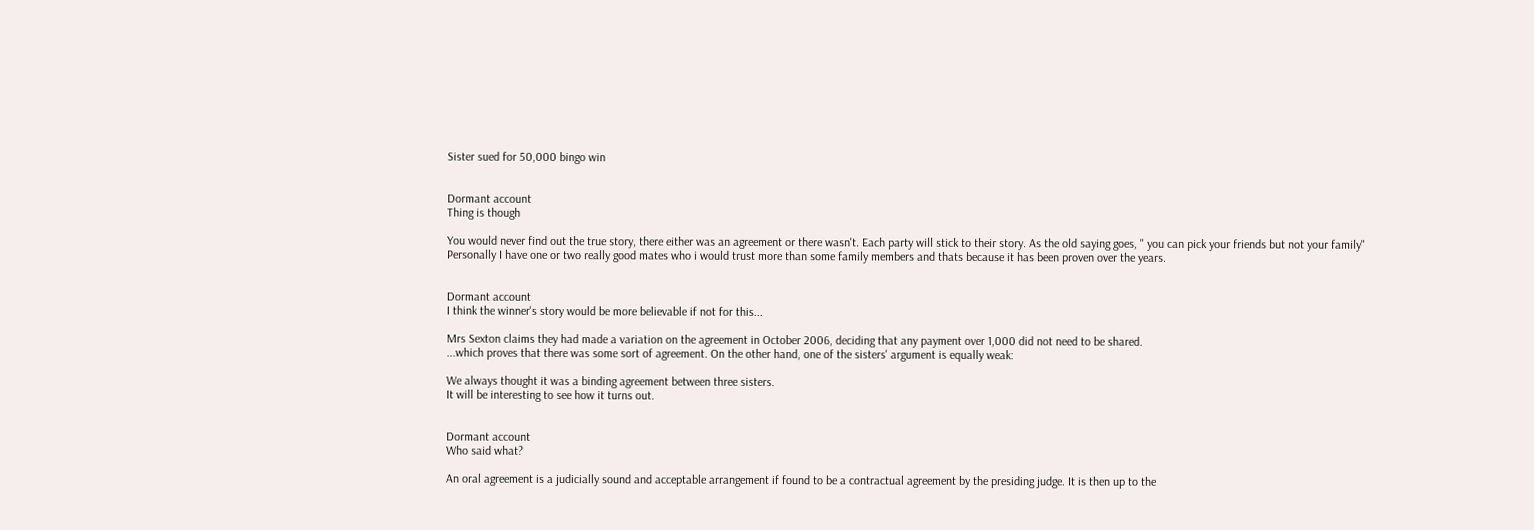Sister sued for 50,000 bingo win


Dormant account
Thing is though

You would never find out the true story, there either was an agreement or there wasn't. Each party will stick to their story. As the old saying goes, " you can pick your friends but not your family"
Personally I have one or two really good mates who i would trust more than some family members and thats because it has been proven over the years.


Dormant account
I think the winner's story would be more believable if not for this...

Mrs Sexton claims they had made a variation on the agreement in October 2006, deciding that any payment over 1,000 did not need to be shared.
...which proves that there was some sort of agreement. On the other hand, one of the sisters' argument is equally weak:

We always thought it was a binding agreement between three sisters.
It will be interesting to see how it turns out.


Dormant account
Who said what?

An oral agreement is a judicially sound and acceptable arrangement if found to be a contractual agreement by the presiding judge. It is then up to the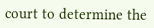court to determine the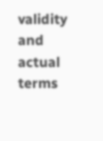validity and actual terms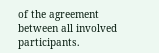of the agreement between all involved participants.